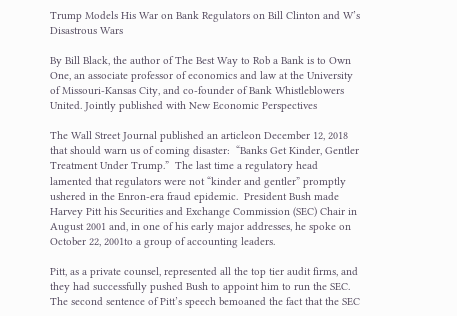Trump Models His War on Bank Regulators on Bill Clinton and W’s Disastrous Wars

By Bill Black, the author of The Best Way to Rob a Bank is to Own One, an associate professor of economics and law at the University of Missouri-Kansas City, and co-founder of Bank Whistleblowers United. Jointly published with New Economic Perspectives

The Wall Street Journal published an articleon December 12, 2018 that should warn us of coming disaster:  “Banks Get Kinder, Gentler Treatment Under Trump.”  The last time a regulatory head lamented that regulators were not “kinder and gentler” promptly ushered in the Enron-era fraud epidemic.  President Bush made Harvey Pitt his Securities and Exchange Commission (SEC) Chair in August 2001 and, in one of his early major addresses, he spoke on October 22, 2001to a group of accounting leaders.

Pitt, as a private counsel, represented all the top tier audit firms, and they had successfully pushed Bush to appoint him to run the SEC.  The second sentence of Pitt’s speech bemoaned the fact that the SEC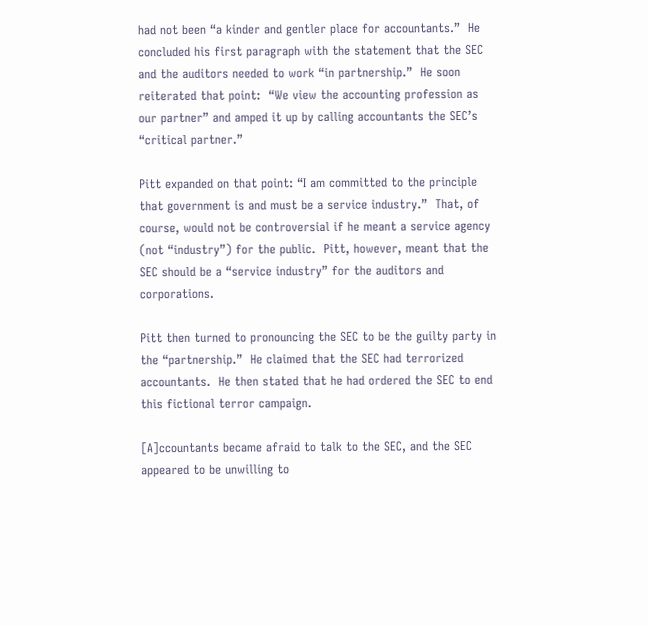had not been “a kinder and gentler place for accountants.”  He concluded his first paragraph with the statement that the SEC and the auditors needed to work “in partnership.”  He soon reiterated that point:  “We view the accounting profession as our partner” and amped it up by calling accountants the SEC’s “critical partner.”

Pitt expanded on that point: “I am committed to the principle that government is and must be a service industry.”  That, of course, would not be controversial if he meant a service agency (not “industry”) for the public.  Pitt, however, meant that the SEC should be a “service industry” for the auditors and corporations.

Pitt then turned to pronouncing the SEC to be the guilty party in the “partnership.”  He claimed that the SEC had terrorized accountants.  He then stated that he had ordered the SEC to end this fictional terror campaign.

[A]ccountants became afraid to talk to the SEC, and the SEC appeared to be unwilling to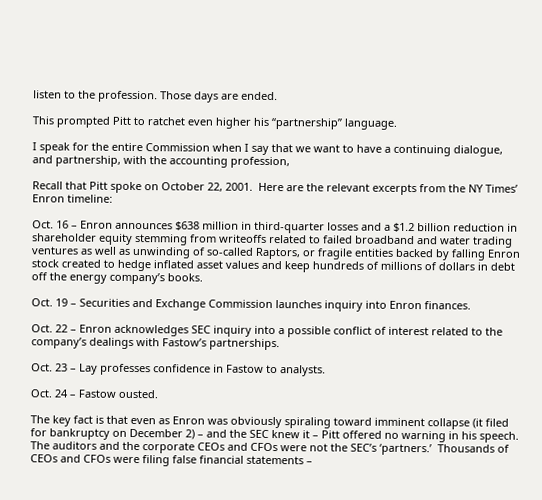listen to the profession. Those days are ended.

This prompted Pitt to ratchet even higher his “partnership” language.

I speak for the entire Commission when I say that we want to have a continuing dialogue, and partnership, with the accounting profession,

Recall that Pitt spoke on October 22, 2001.  Here are the relevant excerpts from the NY Times’ Enron timeline:

Oct. 16 – Enron announces $638 million in third-quarter losses and a $1.2 billion reduction in shareholder equity stemming from writeoffs related to failed broadband and water trading ventures as well as unwinding of so-called Raptors, or fragile entities backed by falling Enron stock created to hedge inflated asset values and keep hundreds of millions of dollars in debt off the energy company’s books.

Oct. 19 – Securities and Exchange Commission launches inquiry into Enron finances.

Oct. 22 – Enron acknowledges SEC inquiry into a possible conflict of interest related to the company’s dealings with Fastow’s partnerships.

Oct. 23 – Lay professes confidence in Fastow to analysts.

Oct. 24 – Fastow ousted.

The key fact is that even as Enron was obviously spiraling toward imminent collapse (it filed for bankruptcy on December 2) – and the SEC knew it – Pitt offered no warning in his speech.  The auditors and the corporate CEOs and CFOs were not the SEC’s ‘partners.’  Thousands of CEOs and CFOs were filing false financial statements –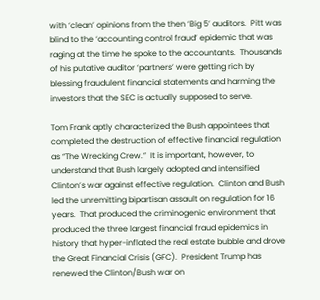with ‘clean’ opinions from the then ‘Big 5’ auditors.  Pitt was blind to the ‘accounting control fraud’ epidemic that was raging at the time he spoke to the accountants.  Thousands of his putative auditor ‘partners’ were getting rich by blessing fraudulent financial statements and harming the investors that the SEC is actually supposed to serve.

Tom Frank aptly characterized the Bush appointees that completed the destruction of effective financial regulation as “The Wrecking Crew.”  It is important, however, to understand that Bush largely adopted and intensified Clinton’s war against effective regulation.  Clinton and Bush led the unremitting bipartisan assault on regulation for 16 years.  That produced the criminogenic environment that produced the three largest financial fraud epidemics in history that hyper-inflated the real estate bubble and drove the Great Financial Crisis (GFC).  President Trump has renewed the Clinton/Bush war on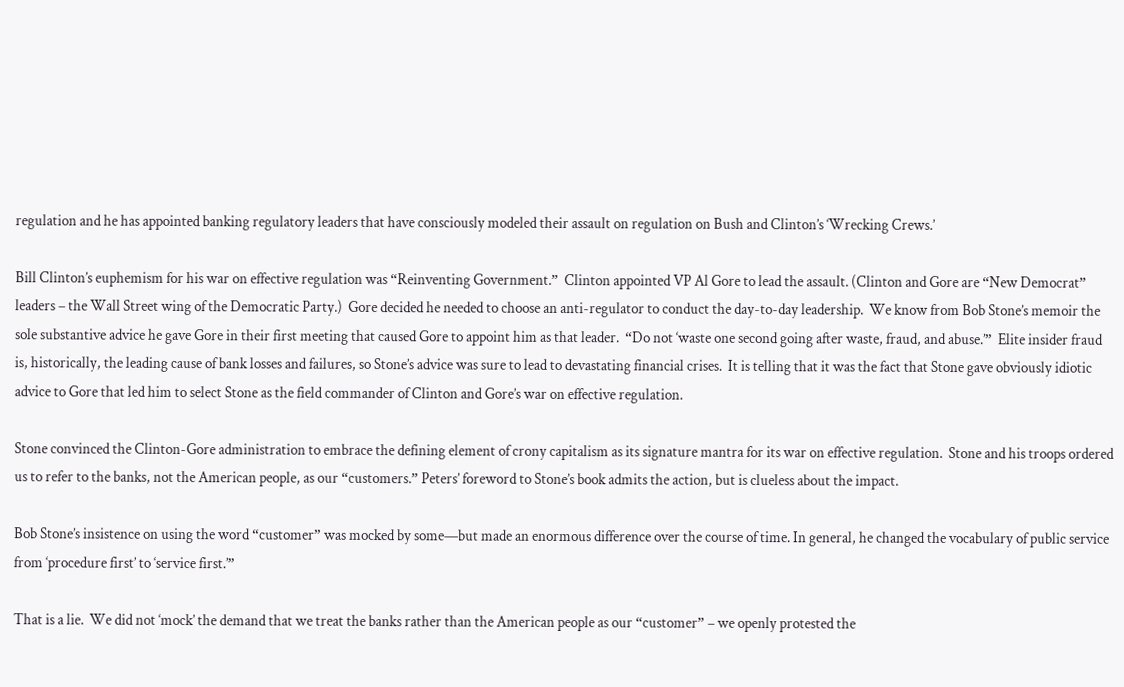regulation and he has appointed banking regulatory leaders that have consciously modeled their assault on regulation on Bush and Clinton’s ‘Wrecking Crews.’

Bill Clinton’s euphemism for his war on effective regulation was “Reinventing Government.”  Clinton appointed VP Al Gore to lead the assault. (Clinton and Gore are “New Democrat” leaders – the Wall Street wing of the Democratic Party.)  Gore decided he needed to choose an anti-regulator to conduct the day-to-day leadership.  We know from Bob Stone’s memoir the sole substantive advice he gave Gore in their first meeting that caused Gore to appoint him as that leader.  “Do not ‘waste one second going after waste, fraud, and abuse.’”  Elite insider fraud is, historically, the leading cause of bank losses and failures, so Stone’s advice was sure to lead to devastating financial crises.  It is telling that it was the fact that Stone gave obviously idiotic advice to Gore that led him to select Stone as the field commander of Clinton and Gore’s war on effective regulation.

Stone convinced the Clinton-Gore administration to embrace the defining element of crony capitalism as its signature mantra for its war on effective regulation.  Stone and his troops ordered us to refer to the banks, not the American people, as our “customers.” Peters’ foreword to Stone’s book admits the action, but is clueless about the impact.

Bob Stone’s insistence on using the word “customer” was mocked by some—but made an enormous difference over the course of time. In general, he changed the vocabulary of public service from ‘procedure first’ to ‘service first.’”

That is a lie.  We did not ‘mock’ the demand that we treat the banks rather than the American people as our “customer” – we openly protested the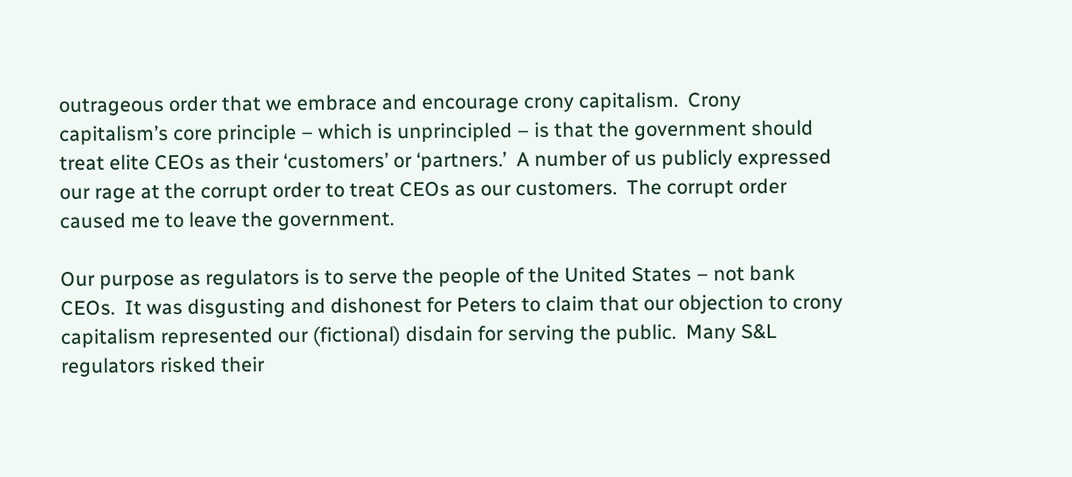outrageous order that we embrace and encourage crony capitalism.  Crony capitalism’s core principle – which is unprincipled – is that the government should treat elite CEOs as their ‘customers’ or ‘partners.’  A number of us publicly expressed our rage at the corrupt order to treat CEOs as our customers.  The corrupt order caused me to leave the government.

Our purpose as regulators is to serve the people of the United States – not bank CEOs.  It was disgusting and dishonest for Peters to claim that our objection to crony capitalism represented our (fictional) disdain for serving the public.  Many S&L regulators risked their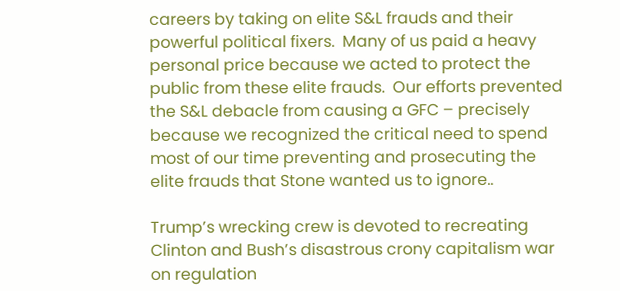careers by taking on elite S&L frauds and their powerful political fixers.  Many of us paid a heavy personal price because we acted to protect the public from these elite frauds.  Our efforts prevented the S&L debacle from causing a GFC – precisely because we recognized the critical need to spend most of our time preventing and prosecuting the elite frauds that Stone wanted us to ignore..

Trump’s wrecking crew is devoted to recreating Clinton and Bush’s disastrous crony capitalism war on regulation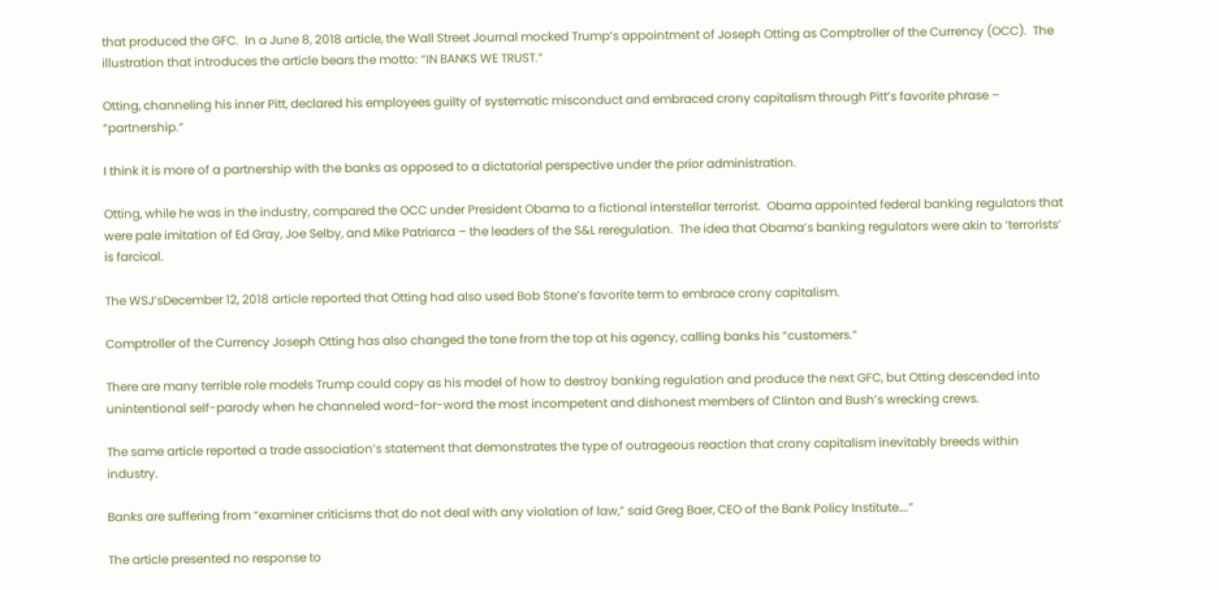that produced the GFC.  In a June 8, 2018 article, the Wall Street Journal mocked Trump’s appointment of Joseph Otting as Comptroller of the Currency (OCC).  The illustration that introduces the article bears the motto: “IN BANKS WE TRUST.”

Otting, channeling his inner Pitt, declared his employees guilty of systematic misconduct and embraced crony capitalism through Pitt’s favorite phrase – “partnership.”

I think it is more of a partnership with the banks as opposed to a dictatorial perspective under the prior administration.

Otting, while he was in the industry, compared the OCC under President Obama to a fictional interstellar terrorist.  Obama appointed federal banking regulators that were pale imitation of Ed Gray, Joe Selby, and Mike Patriarca – the leaders of the S&L reregulation.  The idea that Obama’s banking regulators were akin to ‘terrorists’ is farcical.

The WSJ’sDecember 12, 2018 article reported that Otting had also used Bob Stone’s favorite term to embrace crony capitalism.

Comptroller of the Currency Joseph Otting has also changed the tone from the top at his agency, calling banks his “customers.”

There are many terrible role models Trump could copy as his model of how to destroy banking regulation and produce the next GFC, but Otting descended into unintentional self-parody when he channeled word-for-word the most incompetent and dishonest members of Clinton and Bush’s wrecking crews.

The same article reported a trade association’s statement that demonstrates the type of outrageous reaction that crony capitalism inevitably breeds within industry.

Banks are suffering from “examiner criticisms that do not deal with any violation of law,” said Greg Baer, CEO of the Bank Policy Institute….”

The article presented no response to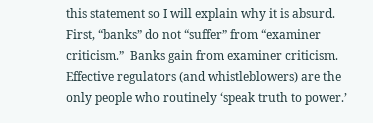this statement so I will explain why it is absurd.  First, “banks” do not “suffer” from “examiner criticism.”  Banks gain from examiner criticism.  Effective regulators (and whistleblowers) are the only people who routinely ‘speak truth to power.’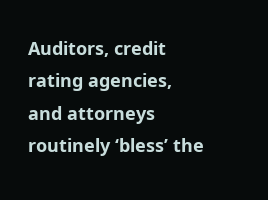Auditors, credit rating agencies, and attorneys routinely ‘bless’ the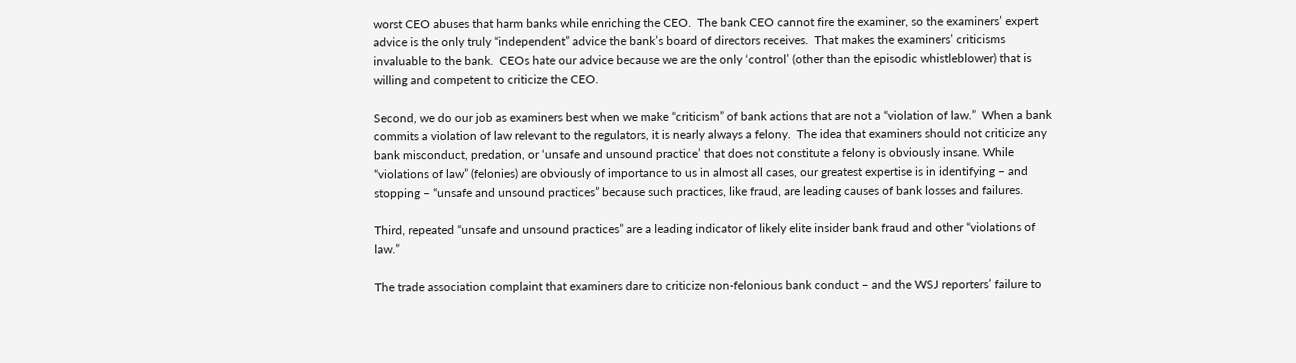worst CEO abuses that harm banks while enriching the CEO.  The bank CEO cannot fire the examiner, so the examiners’ expert advice is the only truly “independent” advice the bank’s board of directors receives.  That makes the examiners’ criticisms invaluable to the bank.  CEOs hate our advice because we are the only ‘control’ (other than the episodic whistleblower) that is willing and competent to criticize the CEO.

Second, we do our job as examiners best when we make “criticism” of bank actions that are not a “violation of law.”  When a bank commits a violation of law relevant to the regulators, it is nearly always a felony.  The idea that examiners should not criticize any bank misconduct, predation, or ‘unsafe and unsound practice’ that does not constitute a felony is obviously insane. While “violations of law” (felonies) are obviously of importance to us in almost all cases, our greatest expertise is in identifying – and stopping – “unsafe and unsound practices” because such practices, like fraud, are leading causes of bank losses and failures.

Third, repeated “unsafe and unsound practices” are a leading indicator of likely elite insider bank fraud and other “violations of law.”

The trade association complaint that examiners dare to criticize non-felonious bank conduct – and the WSJ reporters’ failure to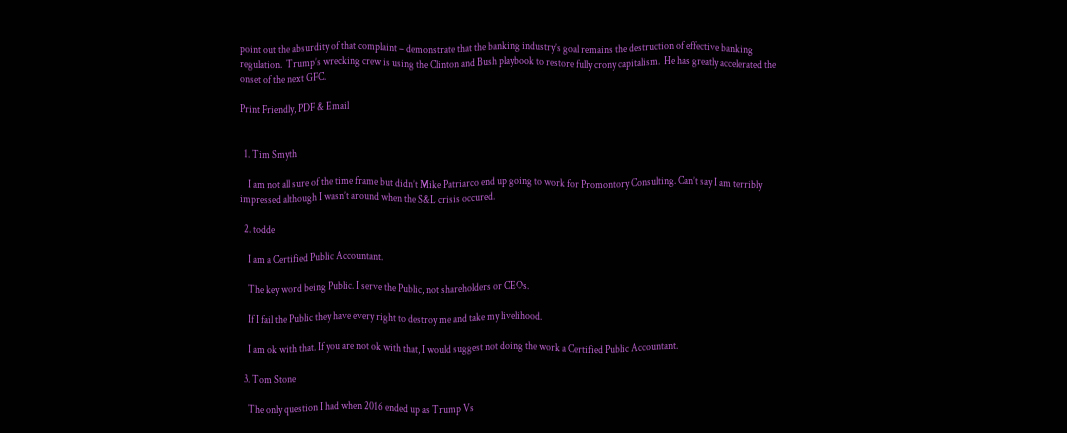point out the absurdity of that complaint – demonstrate that the banking industry’s goal remains the destruction of effective banking regulation.  Trump’s wrecking crew is using the Clinton and Bush playbook to restore fully crony capitalism.  He has greatly accelerated the onset of the next GFC.

Print Friendly, PDF & Email


  1. Tim Smyth

    I am not all sure of the time frame but didn’t Mike Patriarco end up going to work for Promontory Consulting. Can’t say I am terribly impressed although I wasn’t around when the S&L crisis occured.

  2. todde

    I am a Certified Public Accountant.

    The key word being Public. I serve the Public, not shareholders or CEOs.

    If I fail the Public they have every right to destroy me and take my livelihood.

    I am ok with that. If you are not ok with that, I would suggest not doing the work a Certified Public Accountant.

  3. Tom Stone

    The only question I had when 2016 ended up as Trump Vs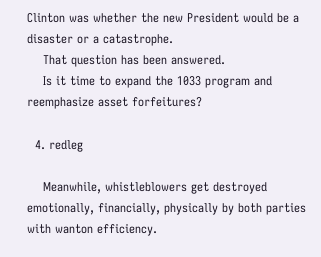Clinton was whether the new President would be a disaster or a catastrophe.
    That question has been answered.
    Is it time to expand the 1033 program and reemphasize asset forfeitures?

  4. redleg

    Meanwhile, whistleblowers get destroyed emotionally, financially, physically by both parties with wanton efficiency.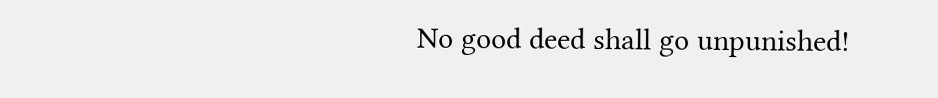No good deed shall go unpunished!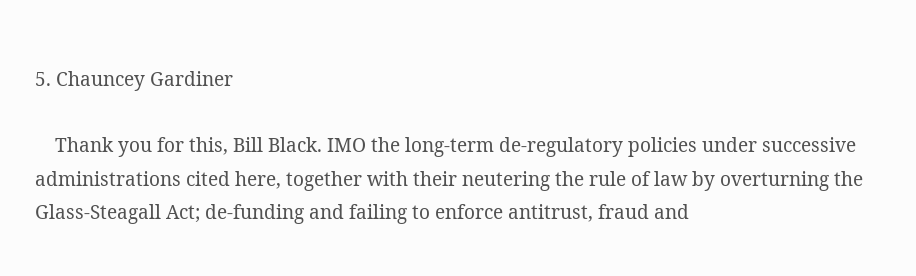5. Chauncey Gardiner

    Thank you for this, Bill Black. IMO the long-term de-regulatory policies under successive administrations cited here, together with their neutering the rule of law by overturning the Glass-Steagall Act; de-funding and failing to enforce antitrust, fraud and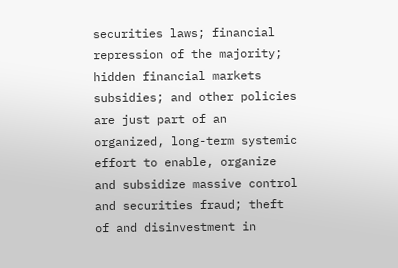securities laws; financial repression of the majority; hidden financial markets subsidies; and other policies are just part of an organized, long-term systemic effort to enable, organize and subsidize massive control and securities fraud; theft of and disinvestment in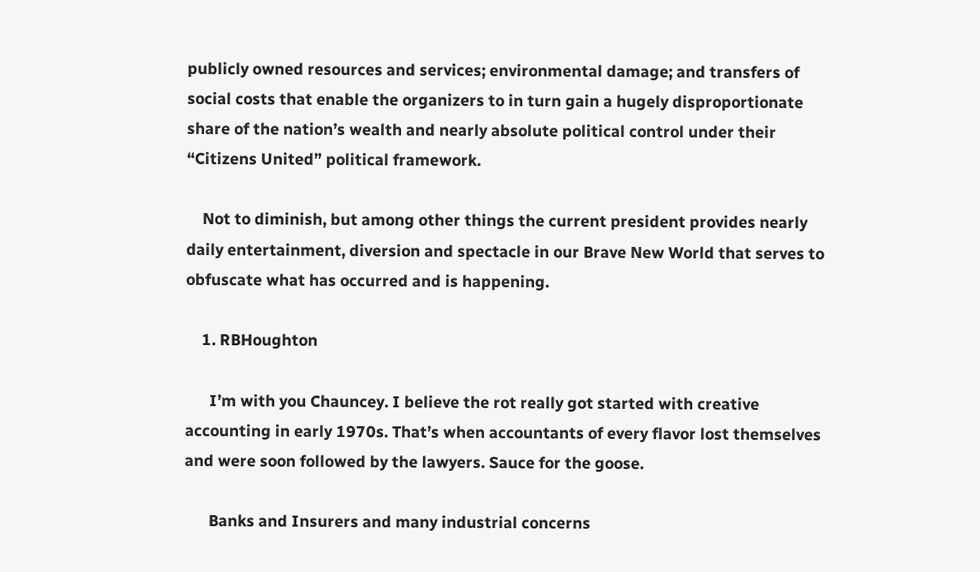publicly owned resources and services; environmental damage; and transfers of social costs that enable the organizers to in turn gain a hugely disproportionate share of the nation’s wealth and nearly absolute political control under their “Citizens United” political framework.

    Not to diminish, but among other things the current president provides nearly daily entertainment, diversion and spectacle in our Brave New World that serves to obfuscate what has occurred and is happening.

    1. RBHoughton

      I’m with you Chauncey. I believe the rot really got started with creative accounting in early 1970s. That’s when accountants of every flavor lost themselves and were soon followed by the lawyers. Sauce for the goose.

      Banks and Insurers and many industrial concerns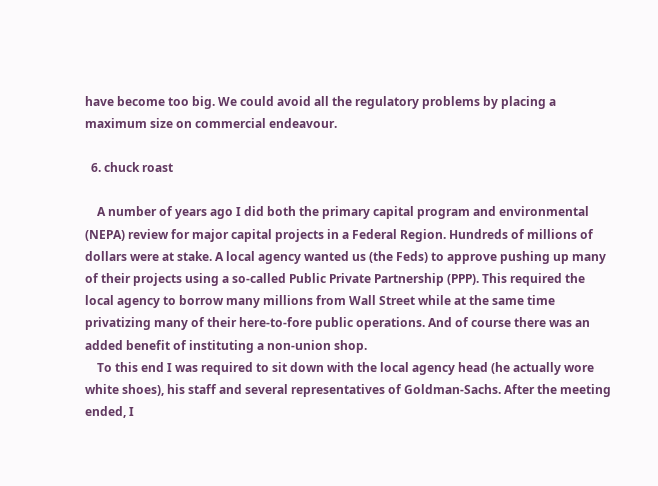have become too big. We could avoid all the regulatory problems by placing a maximum size on commercial endeavour.

  6. chuck roast

    A number of years ago I did both the primary capital program and environmental (NEPA) review for major capital projects in a Federal Region. Hundreds of millions of dollars were at stake. A local agency wanted us (the Feds) to approve pushing up many of their projects using a so-called Public Private Partnership (PPP). This required the local agency to borrow many millions from Wall Street while at the same time privatizing many of their here-to-fore public operations. And of course there was an added benefit of instituting a non-union shop.
    To this end I was required to sit down with the local agency head (he actually wore white shoes), his staff and several representatives of Goldman-Sachs. After the meeting ended, I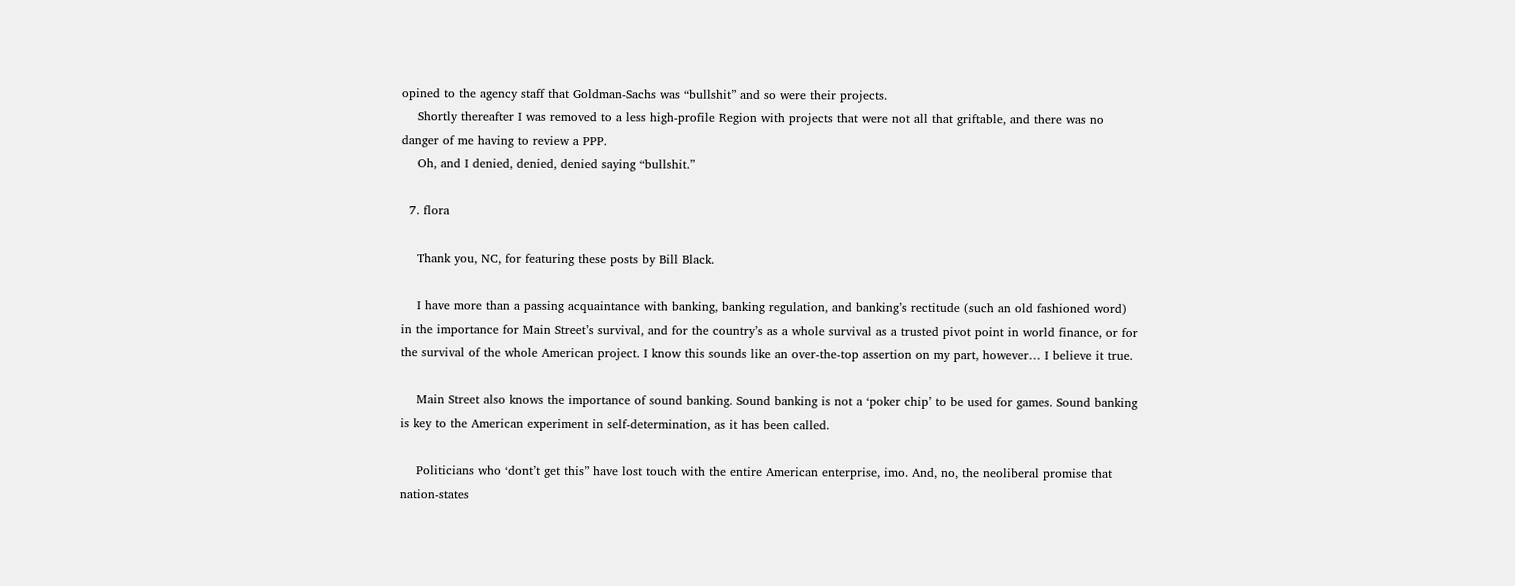opined to the agency staff that Goldman-Sachs was “bullshit” and so were their projects.
    Shortly thereafter I was removed to a less high-profile Region with projects that were not all that griftable, and there was no danger of me having to review a PPP.
    Oh, and I denied, denied, denied saying “bullshit.”

  7. flora

    Thank you, NC, for featuring these posts by Bill Black.

    I have more than a passing acquaintance with banking, banking regulation, and banking’s rectitude (such an old fashioned word) in the importance for Main Street’s survival, and for the country’s as a whole survival as a trusted pivot point in world finance, or for the survival of the whole American project. I know this sounds like an over-the-top assertion on my part, however… I believe it true.

    Main Street also knows the importance of sound banking. Sound banking is not a ‘poker chip’ to be used for games. Sound banking is key to the American experiment in self-determination, as it has been called.

    Politicians who ‘dont’t get this” have lost touch with the entire American enterprise, imo. And, no, the neoliberal promise that nation-states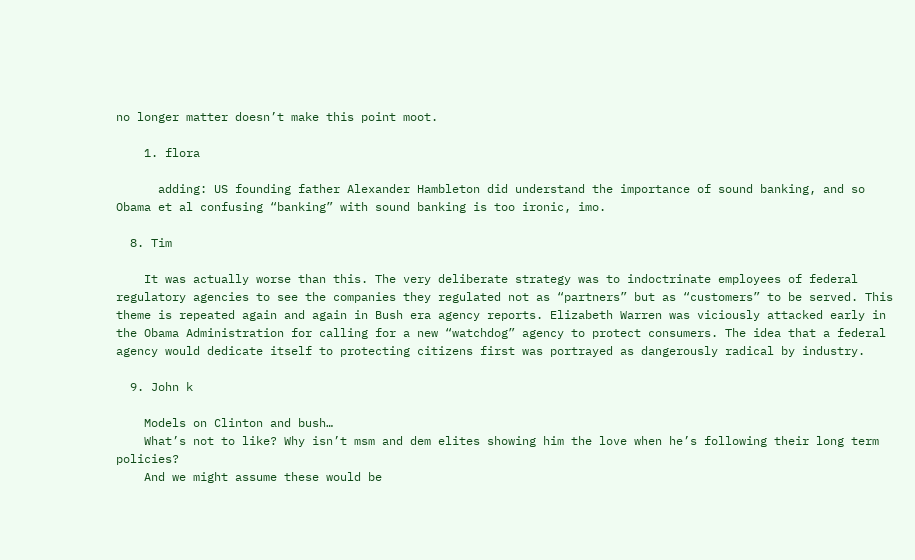no longer matter doesn’t make this point moot.

    1. flora

      adding: US founding father Alexander Hambleton did understand the importance of sound banking, and so Obama et al confusing “banking” with sound banking is too ironic, imo.

  8. Tim

    It was actually worse than this. The very deliberate strategy was to indoctrinate employees of federal regulatory agencies to see the companies they regulated not as “partners” but as “customers” to be served. This theme is repeated again and again in Bush era agency reports. Elizabeth Warren was viciously attacked early in the Obama Administration for calling for a new “watchdog” agency to protect consumers. The idea that a federal agency would dedicate itself to protecting citizens first was portrayed as dangerously radical by industry.

  9. John k

    Models on Clinton and bush…
    What’s not to like? Why isn’t msm and dem elites showing him the love when he’s following their long term policies?
    And we might assume these would be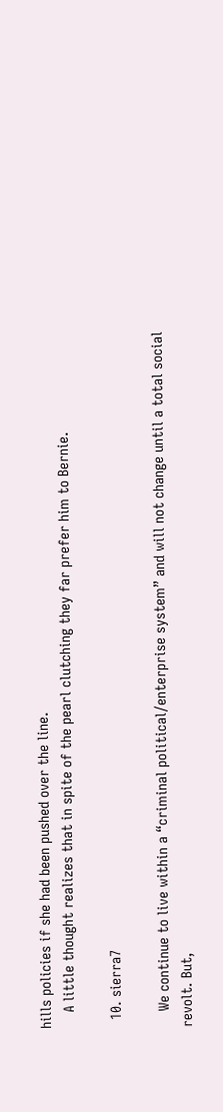hills policies if she had been pushed over the line.
    A little thought realizes that in spite of the pearl clutching they far prefer him to Bernie.

  10. sierra7

    We continue to live within a “criminal political/enterprise system” and will not change until a total social revolt. But,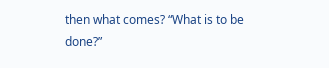then what comes? “What is to be done?”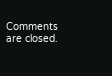Comments are closed.